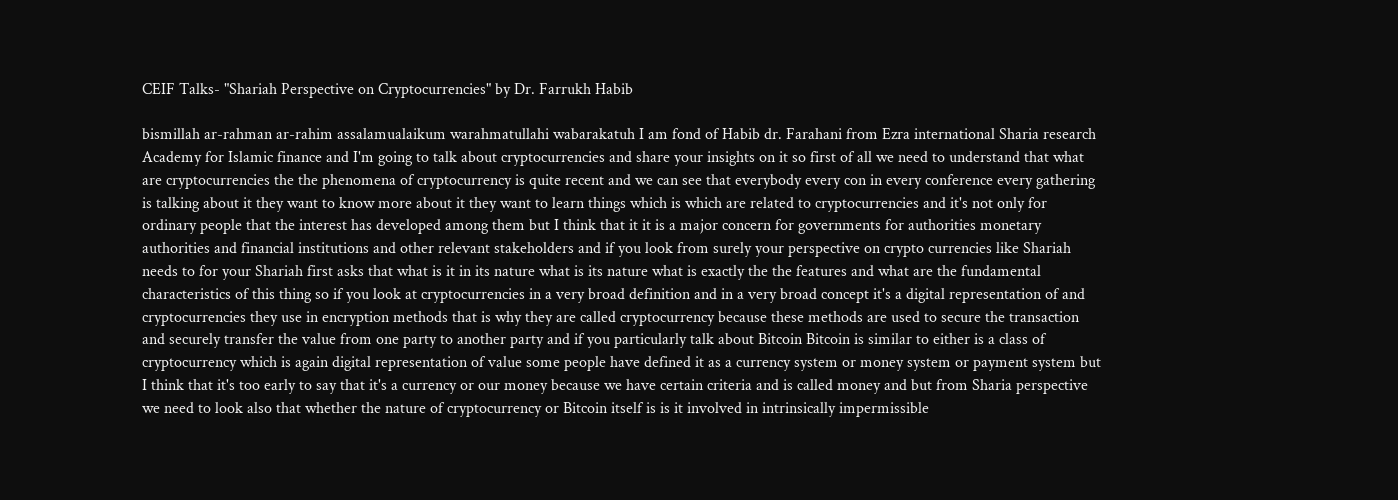CEIF Talks- "Shariah Perspective on Cryptocurrencies" by Dr. Farrukh Habib

bismillah ar-rahman ar-rahim assalamualaikum warahmatullahi wabarakatuh I am fond of Habib dr. Farahani from Ezra international Sharia research Academy for Islamic finance and I'm going to talk about cryptocurrencies and share your insights on it so first of all we need to understand that what are cryptocurrencies the the phenomena of cryptocurrency is quite recent and we can see that everybody every con in every conference every gathering is talking about it they want to know more about it they want to learn things which is which are related to cryptocurrencies and it's not only for ordinary people that the interest has developed among them but I think that it it is a major concern for governments for authorities monetary authorities and financial institutions and other relevant stakeholders and if you look from surely your perspective on crypto currencies like Shariah needs to for your Shariah first asks that what is it in its nature what is its nature what is exactly the the features and what are the fundamental characteristics of this thing so if you look at cryptocurrencies in a very broad definition and in a very broad concept it's a digital representation of and cryptocurrencies they use in encryption methods that is why they are called cryptocurrency because these methods are used to secure the transaction and securely transfer the value from one party to another party and if you particularly talk about Bitcoin Bitcoin is similar to either is a class of cryptocurrency which is again digital representation of value some people have defined it as a currency system or money system or payment system but I think that it's too early to say that it's a currency or our money because we have certain criteria and is called money and but from Sharia perspective we need to look also that whether the nature of cryptocurrency or Bitcoin itself is is it involved in intrinsically impermissible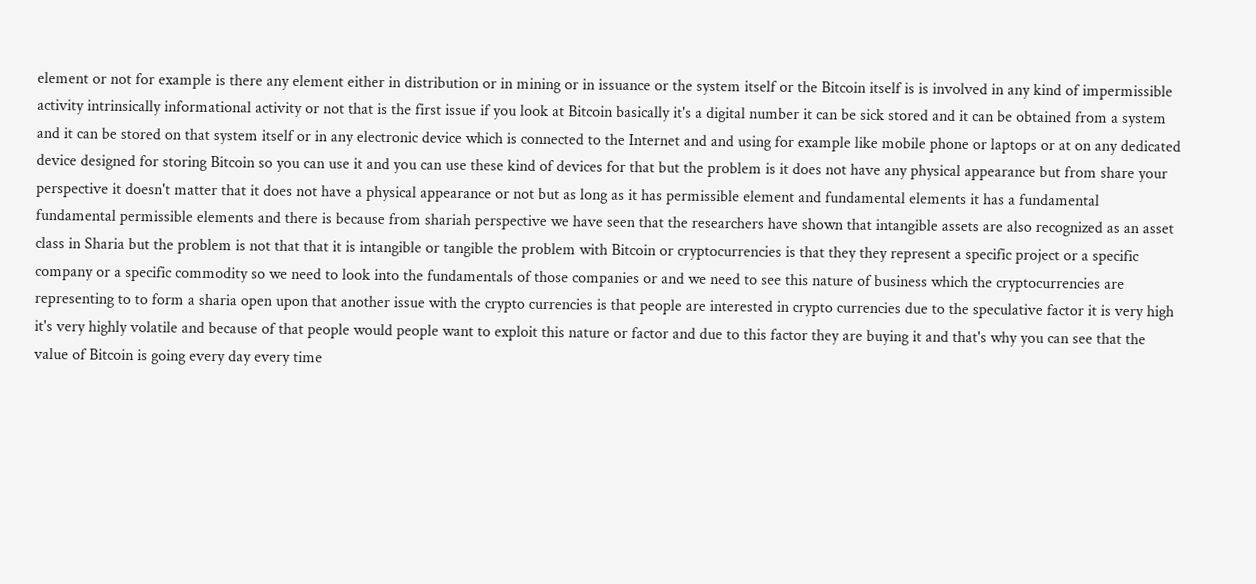element or not for example is there any element either in distribution or in mining or in issuance or the system itself or the Bitcoin itself is is involved in any kind of impermissible activity intrinsically informational activity or not that is the first issue if you look at Bitcoin basically it's a digital number it can be sick stored and it can be obtained from a system and it can be stored on that system itself or in any electronic device which is connected to the Internet and and using for example like mobile phone or laptops or at on any dedicated device designed for storing Bitcoin so you can use it and you can use these kind of devices for that but the problem is it does not have any physical appearance but from share your perspective it doesn't matter that it does not have a physical appearance or not but as long as it has permissible element and fundamental elements it has a fundamental fundamental permissible elements and there is because from shariah perspective we have seen that the researchers have shown that intangible assets are also recognized as an asset class in Sharia but the problem is not that that it is intangible or tangible the problem with Bitcoin or cryptocurrencies is that they they represent a specific project or a specific company or a specific commodity so we need to look into the fundamentals of those companies or and we need to see this nature of business which the cryptocurrencies are representing to to form a sharia open upon that another issue with the crypto currencies is that people are interested in crypto currencies due to the speculative factor it is very high it's very highly volatile and because of that people would people want to exploit this nature or factor and due to this factor they are buying it and that's why you can see that the value of Bitcoin is going every day every time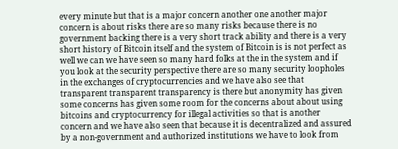every minute but that is a major concern another one another major concern is about risks there are so many risks because there is no government backing there is a very short track ability and there is a very short history of Bitcoin itself and the system of Bitcoin is is not perfect as well we can we have seen so many hard folks at the in the system and if you look at the security perspective there are so many security loopholes in the exchanges of cryptocurrencies and we have also see that transparent transparent transparency is there but anonymity has given some concerns has given some room for the concerns about about using bitcoins and cryptocurrency for illegal activities so that is another concern and we have also seen that because it is decentralized and assured by a non-government and authorized institutions we have to look from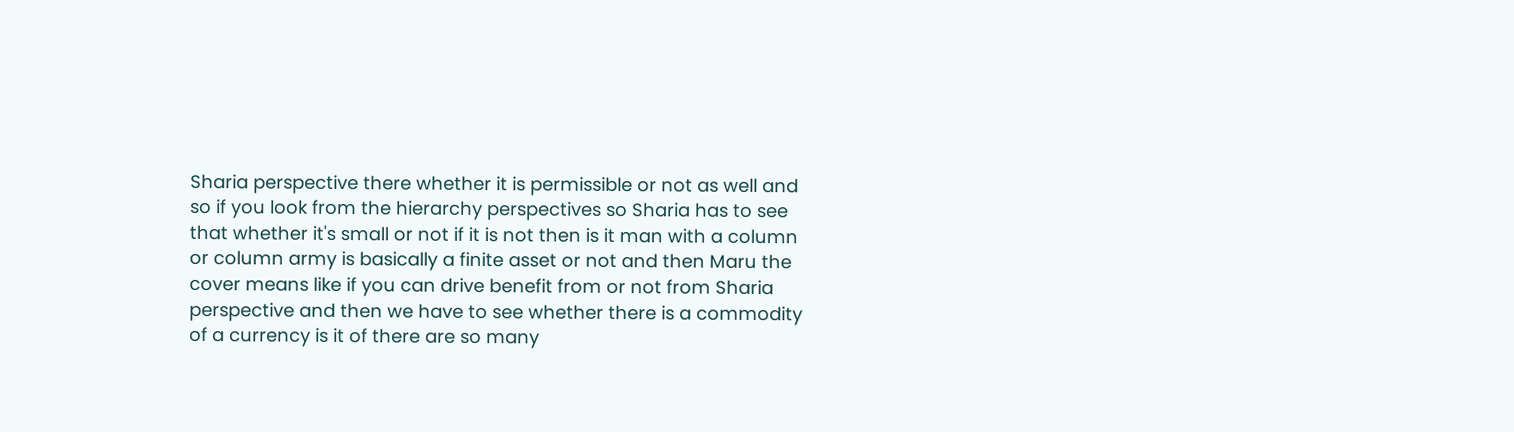Sharia perspective there whether it is permissible or not as well and so if you look from the hierarchy perspectives so Sharia has to see that whether it's small or not if it is not then is it man with a column or column army is basically a finite asset or not and then Maru the cover means like if you can drive benefit from or not from Sharia perspective and then we have to see whether there is a commodity of a currency is it of there are so many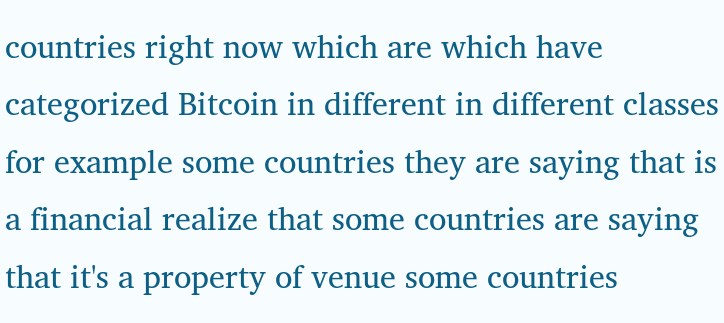countries right now which are which have categorized Bitcoin in different in different classes for example some countries they are saying that is a financial realize that some countries are saying that it's a property of venue some countries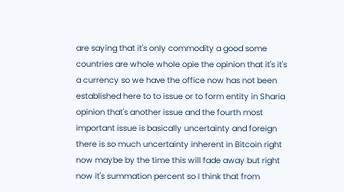are saying that it's only commodity a good some countries are whole whole opie the opinion that it's it's a currency so we have the office now has not been established here to to issue or to form entity in Sharia opinion that's another issue and the fourth most important issue is basically uncertainty and foreign there is so much uncertainty inherent in Bitcoin right now maybe by the time this will fade away but right now it's summation percent so I think that from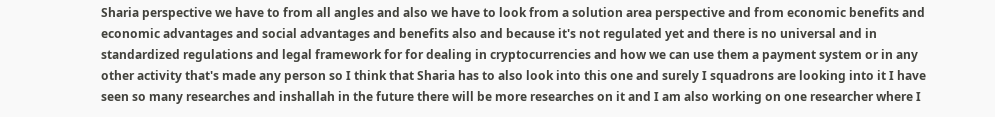Sharia perspective we have to from all angles and also we have to look from a solution area perspective and from economic benefits and economic advantages and social advantages and benefits also and because it's not regulated yet and there is no universal and in standardized regulations and legal framework for for dealing in cryptocurrencies and how we can use them a payment system or in any other activity that's made any person so I think that Sharia has to also look into this one and surely I squadrons are looking into it I have seen so many researches and inshallah in the future there will be more researches on it and I am also working on one researcher where I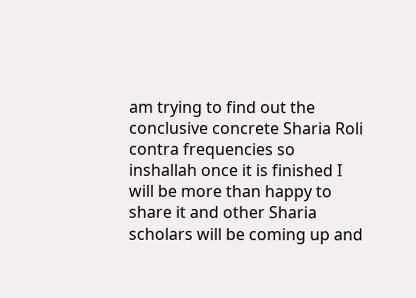am trying to find out the conclusive concrete Sharia Roli contra frequencies so inshallah once it is finished I will be more than happy to share it and other Sharia scholars will be coming up and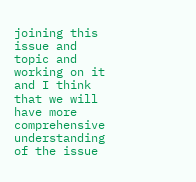joining this issue and topic and working on it and I think that we will have more comprehensive understanding of the issue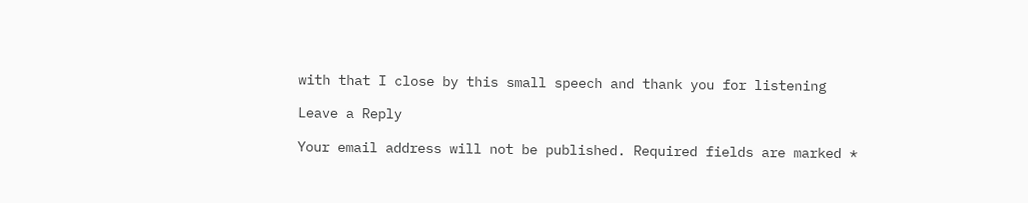with that I close by this small speech and thank you for listening

Leave a Reply

Your email address will not be published. Required fields are marked *